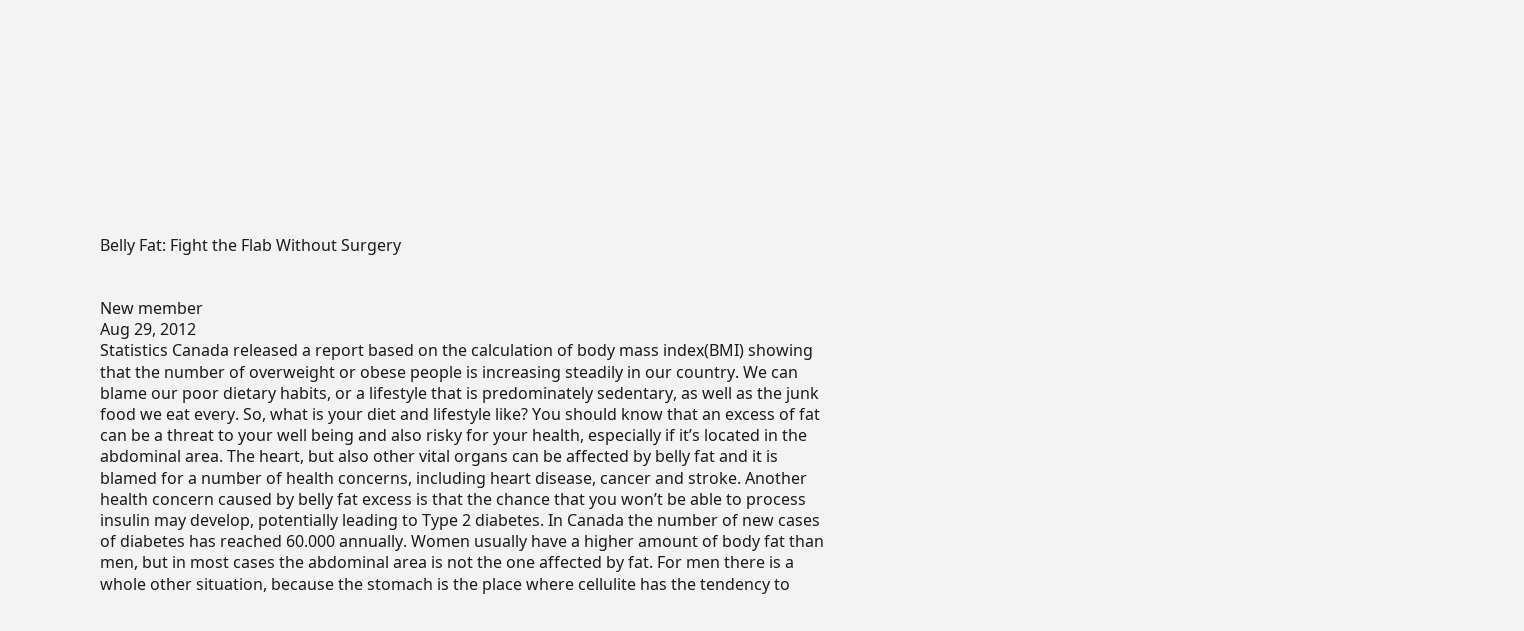Belly Fat: Fight the Flab Without Surgery


New member
Aug 29, 2012
Statistics Canada released a report based on the calculation of body mass index(BMI) showing that the number of overweight or obese people is increasing steadily in our country. We can blame our poor dietary habits, or a lifestyle that is predominately sedentary, as well as the junk food we eat every. So, what is your diet and lifestyle like? You should know that an excess of fat can be a threat to your well being and also risky for your health, especially if it’s located in the abdominal area. The heart, but also other vital organs can be affected by belly fat and it is blamed for a number of health concerns, including heart disease, cancer and stroke. Another health concern caused by belly fat excess is that the chance that you won’t be able to process insulin may develop, potentially leading to Type 2 diabetes. In Canada the number of new cases of diabetes has reached 60.000 annually. Women usually have a higher amount of body fat than men, but in most cases the abdominal area is not the one affected by fat. For men there is a whole other situation, because the stomach is the place where cellulite has the tendency to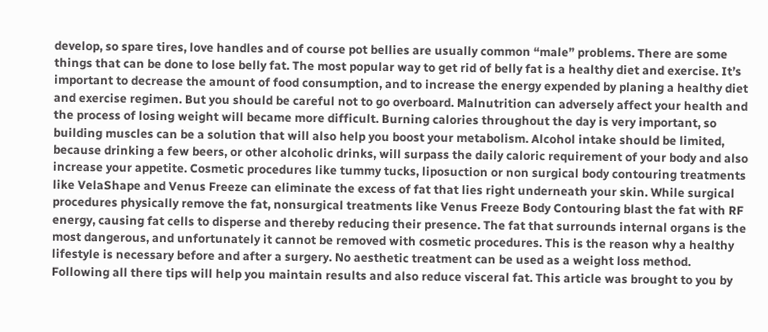develop, so spare tires, love handles and of course pot bellies are usually common “male” problems. There are some things that can be done to lose belly fat. The most popular way to get rid of belly fat is a healthy diet and exercise. It’s important to decrease the amount of food consumption, and to increase the energy expended by planing a healthy diet and exercise regimen. But you should be careful not to go overboard. Malnutrition can adversely affect your health and the process of losing weight will became more difficult. Burning calories throughout the day is very important, so building muscles can be a solution that will also help you boost your metabolism. Alcohol intake should be limited, because drinking a few beers, or other alcoholic drinks, will surpass the daily caloric requirement of your body and also increase your appetite. Cosmetic procedures like tummy tucks, liposuction or non surgical body contouring treatments like VelaShape and Venus Freeze can eliminate the excess of fat that lies right underneath your skin. While surgical procedures physically remove the fat, nonsurgical treatments like Venus Freeze Body Contouring blast the fat with RF energy, causing fat cells to disperse and thereby reducing their presence. The fat that surrounds internal organs is the most dangerous, and unfortunately it cannot be removed with cosmetic procedures. This is the reason why a healthy lifestyle is necessary before and after a surgery. No aesthetic treatment can be used as a weight loss method. Following all there tips will help you maintain results and also reduce visceral fat. This article was brought to you by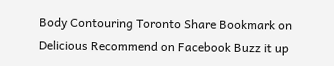Body Contouring Toronto Share Bookmark on Delicious Recommend on Facebook Buzz it up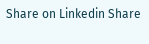Share on Linkedin Share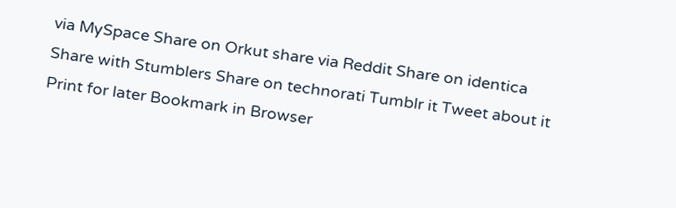via MySpace Share on Orkut share via Reddit Share on identica Share with Stumblers Share on technorati Tumblr it Tweet about it Print for later Bookmark in Browser